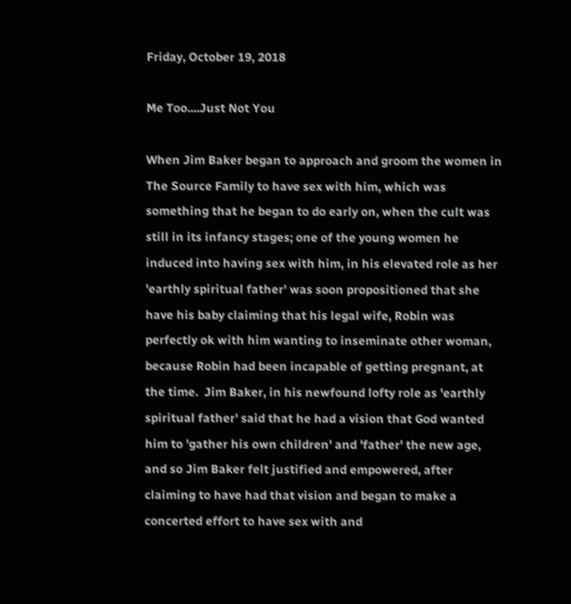Friday, October 19, 2018

Me Too....Just Not You

When Jim Baker began to approach and groom the women in The Source Family to have sex with him, which was something that he began to do early on, when the cult was still in its infancy stages; one of the young women he induced into having sex with him, in his elevated role as her 'earthly spiritual father' was soon propositioned that she have his baby claiming that his legal wife, Robin was perfectly ok with him wanting to inseminate other woman, because Robin had been incapable of getting pregnant, at the time.  Jim Baker, in his newfound lofty role as 'earthly spiritual father' said that he had a vision that God wanted him to 'gather his own children' and 'father' the new age, and so Jim Baker felt justified and empowered, after claiming to have had that vision and began to make a concerted effort to have sex with and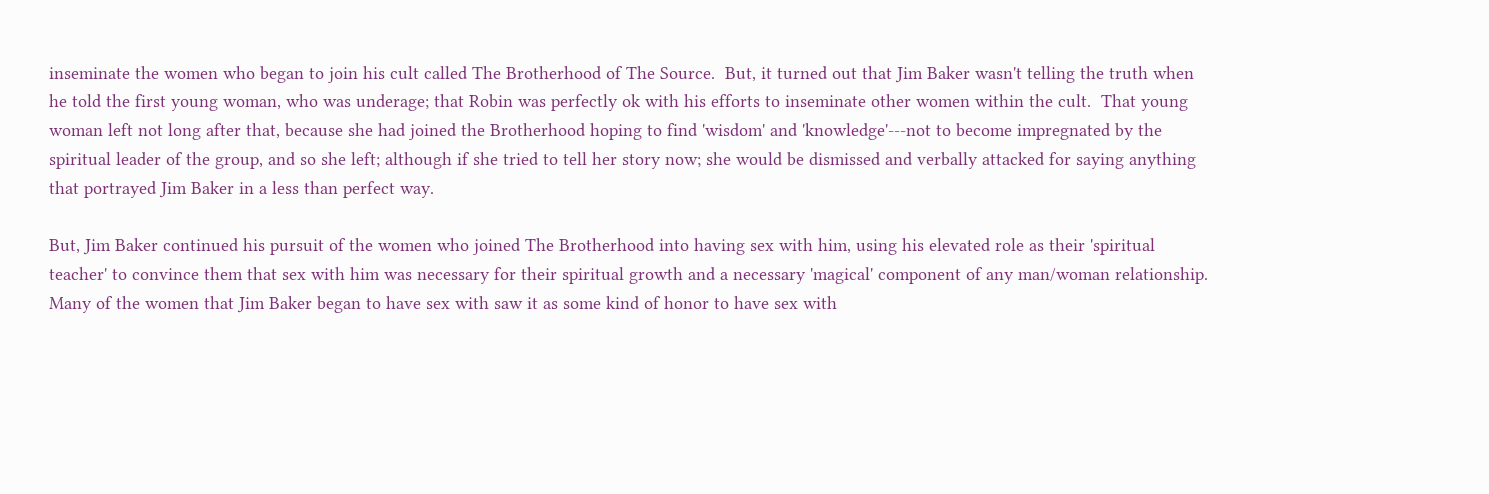inseminate the women who began to join his cult called The Brotherhood of The Source.  But, it turned out that Jim Baker wasn't telling the truth when he told the first young woman, who was underage; that Robin was perfectly ok with his efforts to inseminate other women within the cult.  That young woman left not long after that, because she had joined the Brotherhood hoping to find 'wisdom' and 'knowledge'---not to become impregnated by the spiritual leader of the group, and so she left; although if she tried to tell her story now; she would be dismissed and verbally attacked for saying anything that portrayed Jim Baker in a less than perfect way.

But, Jim Baker continued his pursuit of the women who joined The Brotherhood into having sex with him, using his elevated role as their 'spiritual teacher' to convince them that sex with him was necessary for their spiritual growth and a necessary 'magical' component of any man/woman relationship.  Many of the women that Jim Baker began to have sex with saw it as some kind of honor to have sex with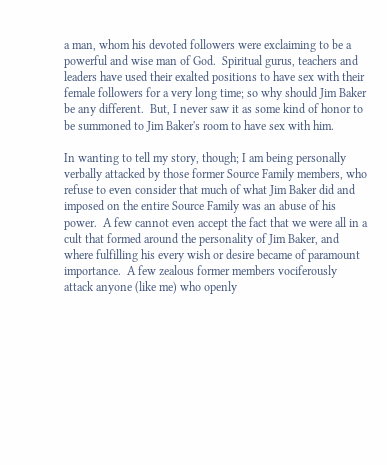a man, whom his devoted followers were exclaiming to be a powerful and wise man of God.  Spiritual gurus, teachers and leaders have used their exalted positions to have sex with their female followers for a very long time; so why should Jim Baker be any different.  But, I never saw it as some kind of honor to be summoned to Jim Baker's room to have sex with him.

In wanting to tell my story, though; I am being personally verbally attacked by those former Source Family members, who refuse to even consider that much of what Jim Baker did and imposed on the entire Source Family was an abuse of his power.  A few cannot even accept the fact that we were all in a cult that formed around the personality of Jim Baker, and where fulfilling his every wish or desire became of paramount importance.  A few zealous former members vociferously attack anyone (like me) who openly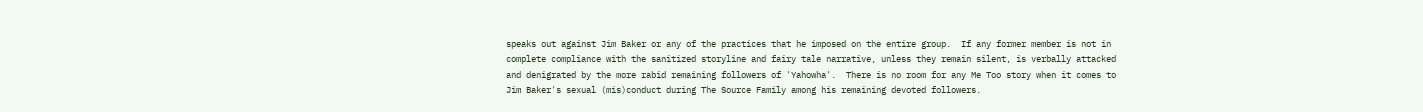speaks out against Jim Baker or any of the practices that he imposed on the entire group.  If any former member is not in complete compliance with the sanitized storyline and fairy tale narrative, unless they remain silent, is verbally attacked and denigrated by the more rabid remaining followers of 'Yahowha'.  There is no room for any Me Too story when it comes to Jim Baker's sexual (mis)conduct during The Source Family among his remaining devoted followers.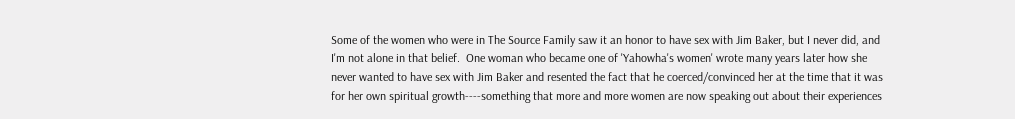Some of the women who were in The Source Family saw it an honor to have sex with Jim Baker, but I never did, and I'm not alone in that belief.  One woman who became one of 'Yahowha's women' wrote many years later how she never wanted to have sex with Jim Baker and resented the fact that he coerced/convinced her at the time that it was for her own spiritual growth----something that more and more women are now speaking out about their experiences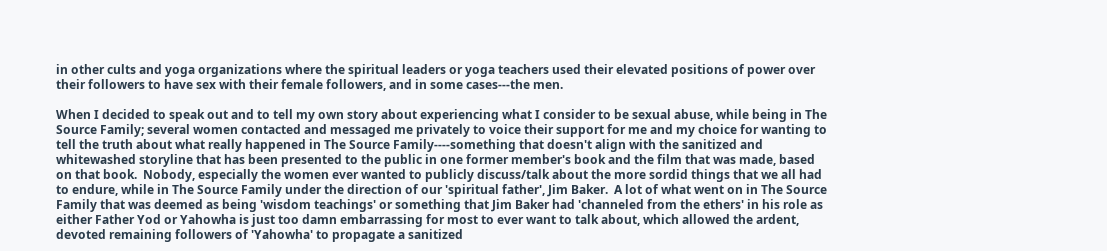in other cults and yoga organizations where the spiritual leaders or yoga teachers used their elevated positions of power over their followers to have sex with their female followers, and in some cases---the men.

When I decided to speak out and to tell my own story about experiencing what I consider to be sexual abuse, while being in The Source Family; several women contacted and messaged me privately to voice their support for me and my choice for wanting to tell the truth about what really happened in The Source Family----something that doesn't align with the sanitized and whitewashed storyline that has been presented to the public in one former member's book and the film that was made, based on that book.  Nobody, especially the women ever wanted to publicly discuss/talk about the more sordid things that we all had to endure, while in The Source Family under the direction of our 'spiritual father', Jim Baker.  A lot of what went on in The Source Family that was deemed as being 'wisdom teachings' or something that Jim Baker had 'channeled from the ethers' in his role as either Father Yod or Yahowha is just too damn embarrassing for most to ever want to talk about, which allowed the ardent, devoted remaining followers of 'Yahowha' to propagate a sanitized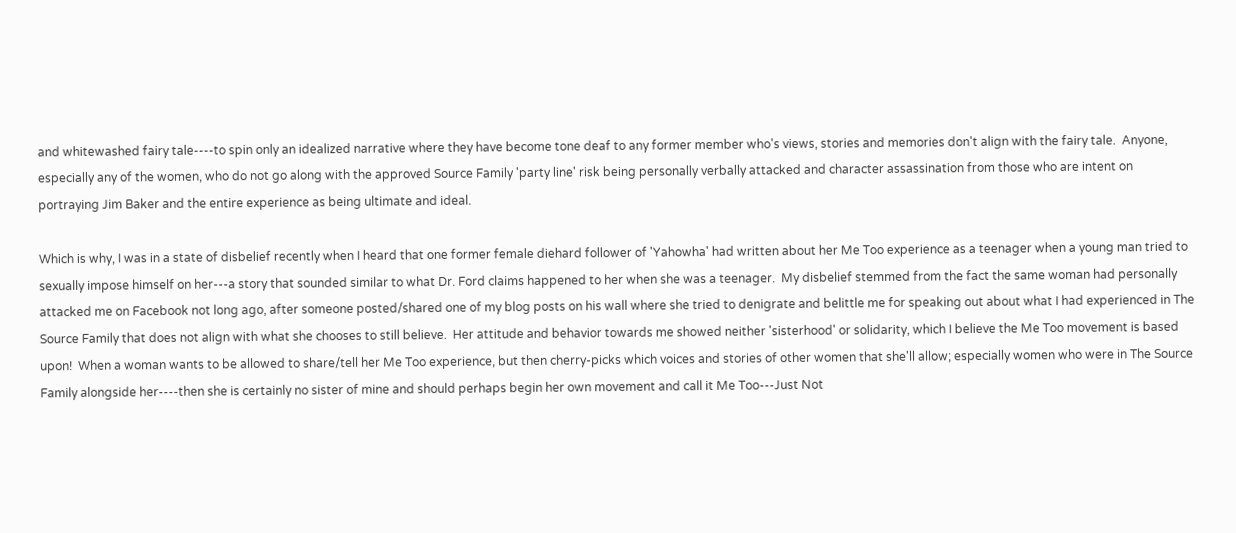and whitewashed fairy tale----to spin only an idealized narrative where they have become tone deaf to any former member who's views, stories and memories don't align with the fairy tale.  Anyone, especially any of the women, who do not go along with the approved Source Family 'party line' risk being personally verbally attacked and character assassination from those who are intent on portraying Jim Baker and the entire experience as being ultimate and ideal.

Which is why, I was in a state of disbelief recently when I heard that one former female diehard follower of 'Yahowha' had written about her Me Too experience as a teenager when a young man tried to sexually impose himself on her---a story that sounded similar to what Dr. Ford claims happened to her when she was a teenager.  My disbelief stemmed from the fact the same woman had personally attacked me on Facebook not long ago, after someone posted/shared one of my blog posts on his wall where she tried to denigrate and belittle me for speaking out about what I had experienced in The Source Family that does not align with what she chooses to still believe.  Her attitude and behavior towards me showed neither 'sisterhood' or solidarity, which I believe the Me Too movement is based upon!  When a woman wants to be allowed to share/tell her Me Too experience, but then cherry-picks which voices and stories of other women that she'll allow; especially women who were in The Source Family alongside her----then she is certainly no sister of mine and should perhaps begin her own movement and call it Me Too---Just Not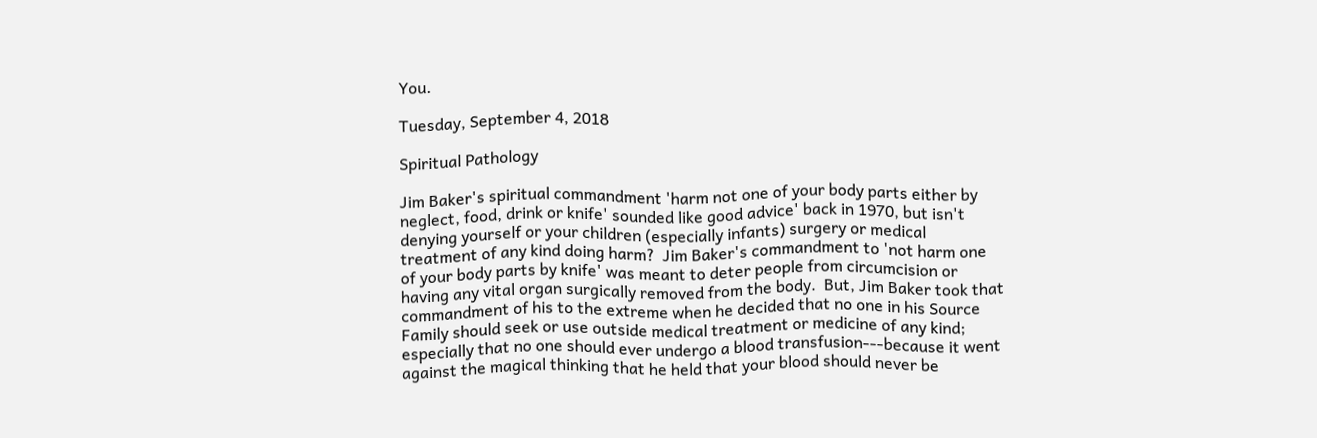You.

Tuesday, September 4, 2018

Spiritual Pathology

Jim Baker's spiritual commandment 'harm not one of your body parts either by neglect, food, drink or knife' sounded like good advice' back in 1970, but isn't denying yourself or your children (especially infants) surgery or medical treatment of any kind doing harm?  Jim Baker's commandment to 'not harm one of your body parts by knife' was meant to deter people from circumcision or having any vital organ surgically removed from the body.  But, Jim Baker took that commandment of his to the extreme when he decided that no one in his Source Family should seek or use outside medical treatment or medicine of any kind; especially that no one should ever undergo a blood transfusion---because it went against the magical thinking that he held that your blood should never be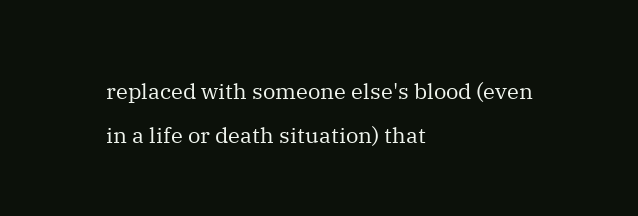replaced with someone else's blood (even in a life or death situation) that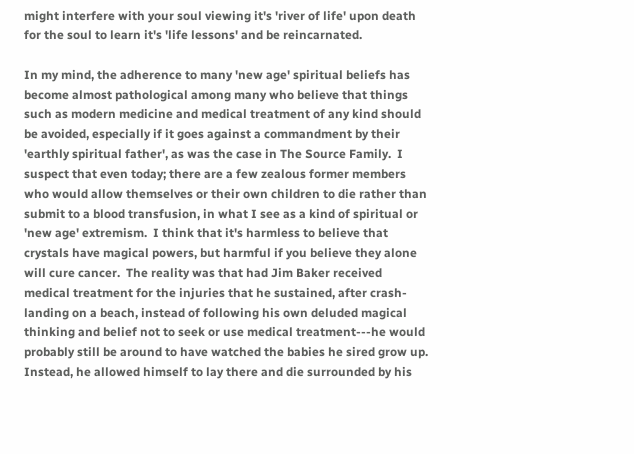might interfere with your soul viewing it's 'river of life' upon death for the soul to learn it's 'life lessons' and be reincarnated.

In my mind, the adherence to many 'new age' spiritual beliefs has become almost pathological among many who believe that things such as modern medicine and medical treatment of any kind should be avoided, especially if it goes against a commandment by their 'earthly spiritual father', as was the case in The Source Family.  I suspect that even today; there are a few zealous former members who would allow themselves or their own children to die rather than submit to a blood transfusion, in what I see as a kind of spiritual or 'new age' extremism.  I think that it's harmless to believe that crystals have magical powers, but harmful if you believe they alone will cure cancer.  The reality was that had Jim Baker received medical treatment for the injuries that he sustained, after crash-landing on a beach, instead of following his own deluded magical thinking and belief not to seek or use medical treatment---he would probably still be around to have watched the babies he sired grow up.  Instead, he allowed himself to lay there and die surrounded by his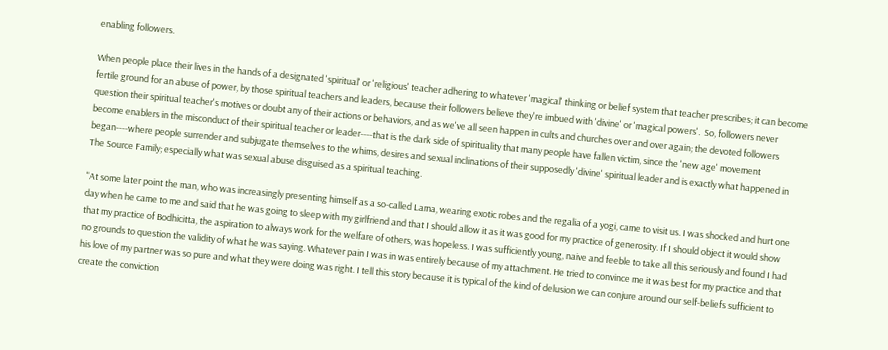enabling followers.

When people place their lives in the hands of a designated 'spiritual' or 'religious' teacher adhering to whatever 'magical' thinking or belief system that teacher prescribes; it can become fertile ground for an abuse of power, by those spiritual teachers and leaders, because their followers believe they're imbued with 'divine' or 'magical powers'.  So, followers never question their spiritual teacher's motives or doubt any of their actions or behaviors, and as we've all seen happen in cults and churches over and over again; the devoted followers become enablers in the misconduct of their spiritual teacher or leader----that is the dark side of spirituality that many people have fallen victim, since the 'new age' movement began----where people surrender and subjugate themselves to the whims, desires and sexual inclinations of their supposedly 'divine' spiritual leader and is exactly what happened in The Source Family; especially what was sexual abuse disguised as a spiritual teaching.

"At some later point the man, who was increasingly presenting himself as a so-called Lama, wearing exotic robes and the regalia of a yogi, came to visit us. I was shocked and hurt one day when he came to me and said that he was going to sleep with my girlfriend and that I should allow it as it was good for my practice of generosity. If I should object it would show that my practice of Bodhicitta, the aspiration to always work for the welfare of others, was hopeless. I was sufficiently young, naive and feeble to take all this seriously and found I had no grounds to question the validity of what he was saying. Whatever pain I was in was entirely because of my attachment. He tried to convince me it was best for my practice and that his love of my partner was so pure and what they were doing was right. I tell this story because it is typical of the kind of delusion we can conjure around our self-beliefs sufficient to create the conviction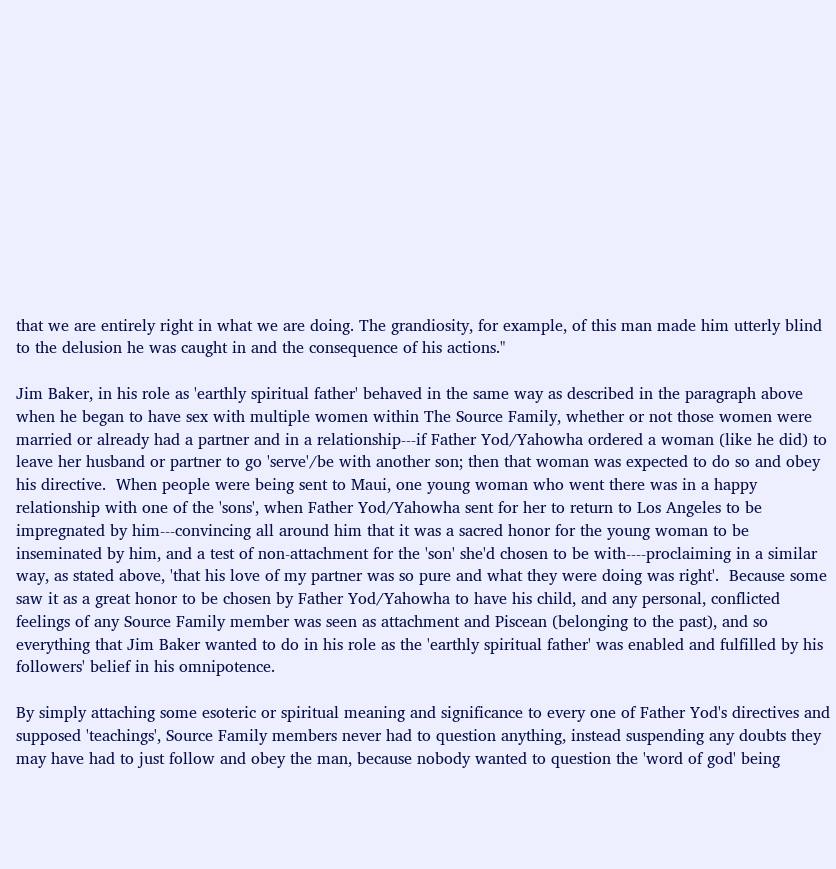that we are entirely right in what we are doing. The grandiosity, for example, of this man made him utterly blind to the delusion he was caught in and the consequence of his actions."

Jim Baker, in his role as 'earthly spiritual father' behaved in the same way as described in the paragraph above when he began to have sex with multiple women within The Source Family, whether or not those women were married or already had a partner and in a relationship---if Father Yod/Yahowha ordered a woman (like he did) to leave her husband or partner to go 'serve'/be with another son; then that woman was expected to do so and obey his directive.  When people were being sent to Maui, one young woman who went there was in a happy relationship with one of the 'sons', when Father Yod/Yahowha sent for her to return to Los Angeles to be impregnated by him---convincing all around him that it was a sacred honor for the young woman to be inseminated by him, and a test of non-attachment for the 'son' she'd chosen to be with----proclaiming in a similar way, as stated above, 'that his love of my partner was so pure and what they were doing was right'.  Because some saw it as a great honor to be chosen by Father Yod/Yahowha to have his child, and any personal, conflicted feelings of any Source Family member was seen as attachment and Piscean (belonging to the past), and so everything that Jim Baker wanted to do in his role as the 'earthly spiritual father' was enabled and fulfilled by his followers' belief in his omnipotence.

By simply attaching some esoteric or spiritual meaning and significance to every one of Father Yod's directives and supposed 'teachings', Source Family members never had to question anything, instead suspending any doubts they may have had to just follow and obey the man, because nobody wanted to question the 'word of god' being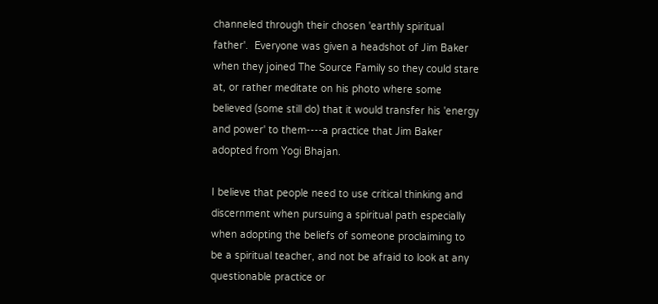channeled through their chosen 'earthly spiritual father'.  Everyone was given a headshot of Jim Baker when they joined The Source Family so they could stare at, or rather meditate on his photo where some believed (some still do) that it would transfer his 'energy and power' to them----a practice that Jim Baker adopted from Yogi Bhajan.

I believe that people need to use critical thinking and discernment when pursuing a spiritual path especially when adopting the beliefs of someone proclaiming to be a spiritual teacher, and not be afraid to look at any questionable practice or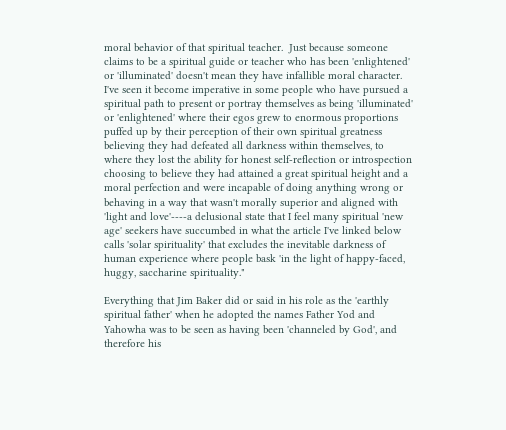moral behavior of that spiritual teacher.  Just because someone claims to be a spiritual guide or teacher who has been 'enlightened' or 'illuminated' doesn't mean they have infallible moral character.  I've seen it become imperative in some people who have pursued a spiritual path to present or portray themselves as being 'illuminated' or 'enlightened' where their egos grew to enormous proportions puffed up by their perception of their own spiritual greatness believing they had defeated all darkness within themselves, to where they lost the ability for honest self-reflection or introspection choosing to believe they had attained a great spiritual height and a moral perfection and were incapable of doing anything wrong or behaving in a way that wasn't morally superior and aligned with 'light and love'----a delusional state that I feel many spiritual 'new age' seekers have succumbed in what the article I've linked below calls 'solar spirituality' that excludes the inevitable darkness of human experience where people bask 'in the light of happy-faced, huggy, saccharine spirituality."

Everything that Jim Baker did or said in his role as the 'earthly spiritual father' when he adopted the names Father Yod and Yahowha was to be seen as having been 'channeled by God', and therefore his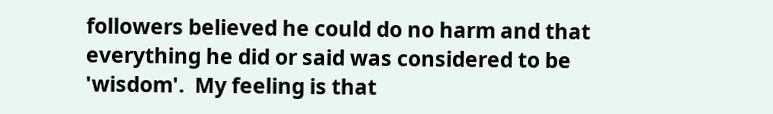followers believed he could do no harm and that everything he did or said was considered to be 'wisdom'.  My feeling is that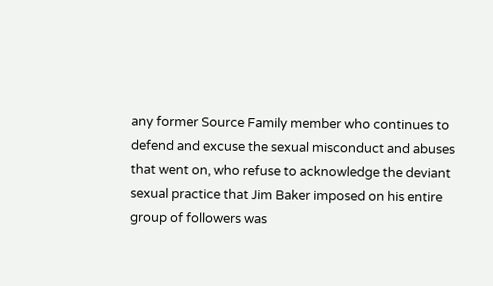any former Source Family member who continues to defend and excuse the sexual misconduct and abuses that went on, who refuse to acknowledge the deviant sexual practice that Jim Baker imposed on his entire group of followers was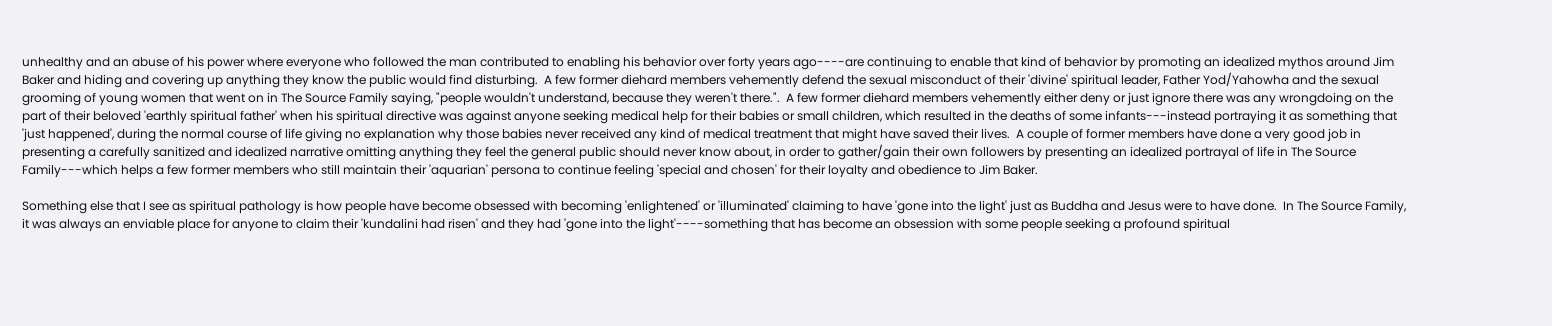unhealthy and an abuse of his power where everyone who followed the man contributed to enabling his behavior over forty years ago----are continuing to enable that kind of behavior by promoting an idealized mythos around Jim Baker and hiding and covering up anything they know the public would find disturbing.  A few former diehard members vehemently defend the sexual misconduct of their 'divine' spiritual leader, Father Yod/Yahowha and the sexual grooming of young women that went on in The Source Family saying, "people wouldn't understand, because they weren't there.".  A few former diehard members vehemently either deny or just ignore there was any wrongdoing on the part of their beloved 'earthly spiritual father' when his spiritual directive was against anyone seeking medical help for their babies or small children, which resulted in the deaths of some infants---instead portraying it as something that 'just happened', during the normal course of life giving no explanation why those babies never received any kind of medical treatment that might have saved their lives.  A couple of former members have done a very good job in presenting a carefully sanitized and idealized narrative omitting anything they feel the general public should never know about, in order to gather/gain their own followers by presenting an idealized portrayal of life in The Source Family---which helps a few former members who still maintain their 'aquarian' persona to continue feeling 'special and chosen' for their loyalty and obedience to Jim Baker.

Something else that I see as spiritual pathology is how people have become obsessed with becoming 'enlightened' or 'illuminated' claiming to have 'gone into the light' just as Buddha and Jesus were to have done.  In The Source Family, it was always an enviable place for anyone to claim their 'kundalini had risen' and they had 'gone into the light'----something that has become an obsession with some people seeking a profound spiritual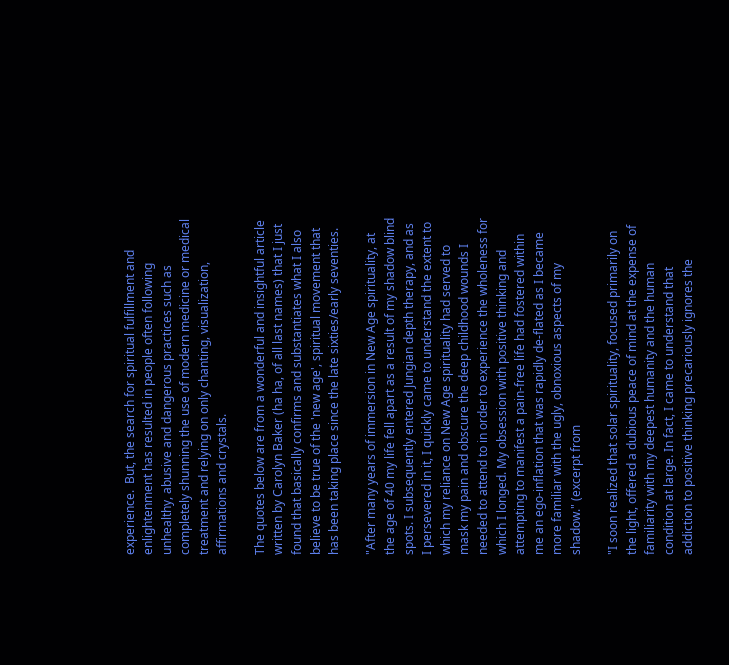experience.  But, the search for spiritual fulfillment and enlightenment has resulted in people often following unhealthy, abusive and dangerous practices such as completely shunning the use of modern medicine or medical treatment and relying on only chanting, visualization, affirmations and crystals.

The quotes below are from a wonderful and insightful article written by Carolyn Baker (ha ha, of all last names) that I just found that basically confirms and substantiates what I also believe to be true of the 'new age', spiritual movement that has been taking place since the late sixties/early seventies.

"After many years of immersion in New Age spirituality, at the age of 40 my life fell apart as a result of my shadow blind spots. I subsequently entered Jungian depth therapy, and as I persevered in it, I quickly came to understand the extent to which my reliance on New Age spirituality had served to mask my pain and obscure the deep childhood wounds I needed to attend to in order to experience the wholeness for which I longed. My obsession with positive thinking and attempting to manifest a pain-free life had fostered within me an ego-inflation that was rapidly de-flated as I became more familiar with the ugly, obnoxious aspects of my shadow." (excerpt from

"I soon realized that solar spirituality, focused primarily on the light, offered a dubious peace of mind at the expense of familiarity with my deepest humanity and the human condition at large. In fact, I came to understand that addiction to positive thinking precariously ignores the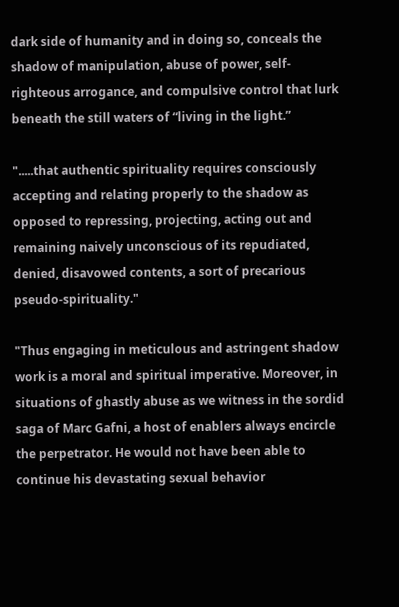dark side of humanity and in doing so, conceals the shadow of manipulation, abuse of power, self-righteous arrogance, and compulsive control that lurk beneath the still waters of “living in the light.”

".....that authentic spirituality requires consciously accepting and relating properly to the shadow as opposed to repressing, projecting, acting out and remaining naively unconscious of its repudiated, denied, disavowed contents, a sort of precarious pseudo-spirituality."

"Thus engaging in meticulous and astringent shadow work is a moral and spiritual imperative. Moreover, in situations of ghastly abuse as we witness in the sordid saga of Marc Gafni, a host of enablers always encircle the perpetrator. He would not have been able to continue his devastating sexual behavior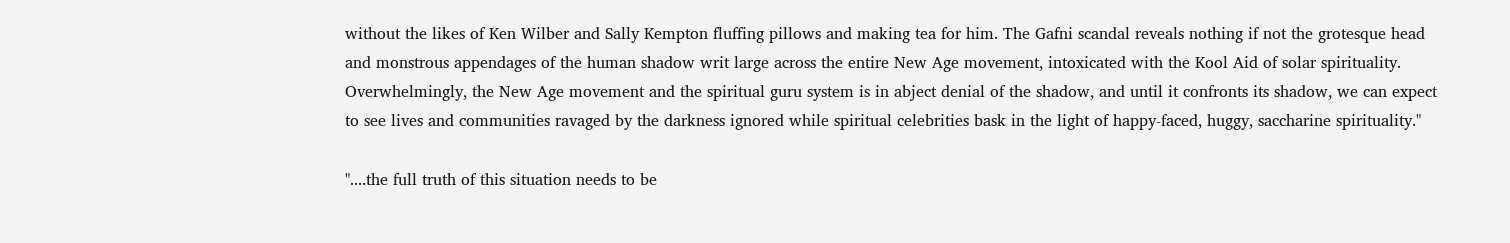without the likes of Ken Wilber and Sally Kempton fluffing pillows and making tea for him. The Gafni scandal reveals nothing if not the grotesque head and monstrous appendages of the human shadow writ large across the entire New Age movement, intoxicated with the Kool Aid of solar spirituality. Overwhelmingly, the New Age movement and the spiritual guru system is in abject denial of the shadow, and until it confronts its shadow, we can expect to see lives and communities ravaged by the darkness ignored while spiritual celebrities bask in the light of happy-faced, huggy, saccharine spirituality."

"....the full truth of this situation needs to be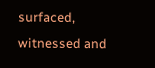surfaced, witnessed and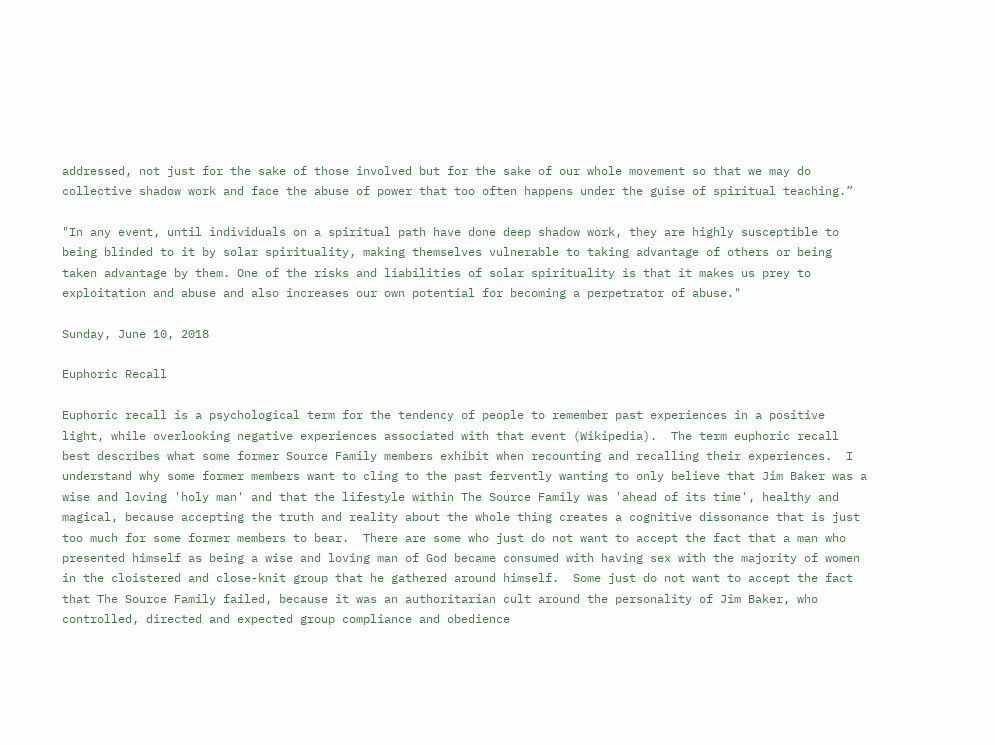addressed, not just for the sake of those involved but for the sake of our whole movement so that we may do collective shadow work and face the abuse of power that too often happens under the guise of spiritual teaching.”

"In any event, until individuals on a spiritual path have done deep shadow work, they are highly susceptible to being blinded to it by solar spirituality, making themselves vulnerable to taking advantage of others or being taken advantage by them. One of the risks and liabilities of solar spirituality is that it makes us prey to exploitation and abuse and also increases our own potential for becoming a perpetrator of abuse."

Sunday, June 10, 2018

Euphoric Recall

Euphoric recall is a psychological term for the tendency of people to remember past experiences in a positive light, while overlooking negative experiences associated with that event (Wikipedia).  The term euphoric recall best describes what some former Source Family members exhibit when recounting and recalling their experiences.  I understand why some former members want to cling to the past fervently wanting to only believe that Jim Baker was a wise and loving 'holy man' and that the lifestyle within The Source Family was 'ahead of its time', healthy and magical, because accepting the truth and reality about the whole thing creates a cognitive dissonance that is just too much for some former members to bear.  There are some who just do not want to accept the fact that a man who presented himself as being a wise and loving man of God became consumed with having sex with the majority of women in the cloistered and close-knit group that he gathered around himself.  Some just do not want to accept the fact that The Source Family failed, because it was an authoritarian cult around the personality of Jim Baker, who controlled, directed and expected group compliance and obedience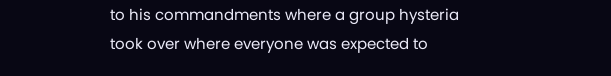to his commandments where a group hysteria took over where everyone was expected to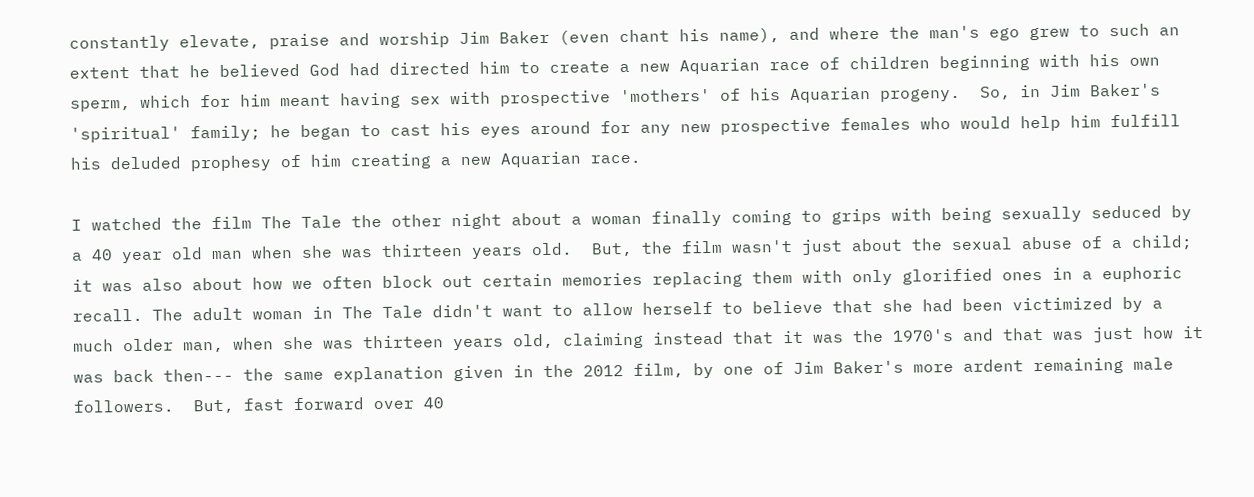constantly elevate, praise and worship Jim Baker (even chant his name), and where the man's ego grew to such an extent that he believed God had directed him to create a new Aquarian race of children beginning with his own sperm, which for him meant having sex with prospective 'mothers' of his Aquarian progeny.  So, in Jim Baker's 'spiritual' family; he began to cast his eyes around for any new prospective females who would help him fulfill his deluded prophesy of him creating a new Aquarian race.

I watched the film The Tale the other night about a woman finally coming to grips with being sexually seduced by a 40 year old man when she was thirteen years old.  But, the film wasn't just about the sexual abuse of a child; it was also about how we often block out certain memories replacing them with only glorified ones in a euphoric recall. The adult woman in The Tale didn't want to allow herself to believe that she had been victimized by a much older man, when she was thirteen years old, claiming instead that it was the 1970's and that was just how it was back then--- the same explanation given in the 2012 film, by one of Jim Baker's more ardent remaining male followers.  But, fast forward over 40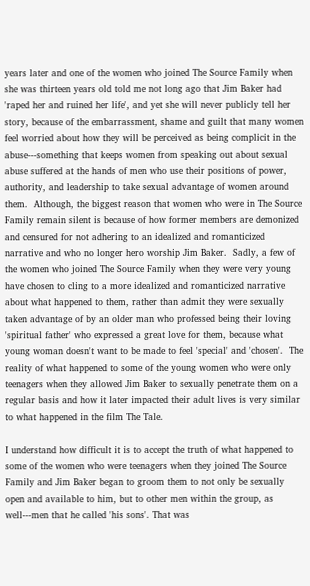years later and one of the women who joined The Source Family when she was thirteen years old told me not long ago that Jim Baker had 'raped her and ruined her life', and yet she will never publicly tell her story, because of the embarrassment, shame and guilt that many women feel worried about how they will be perceived as being complicit in the abuse---something that keeps women from speaking out about sexual abuse suffered at the hands of men who use their positions of power, authority, and leadership to take sexual advantage of women around them.  Although, the biggest reason that women who were in The Source Family remain silent is because of how former members are demonized and censured for not adhering to an idealized and romanticized narrative and who no longer hero worship Jim Baker.  Sadly, a few of the women who joined The Source Family when they were very young have chosen to cling to a more idealized and romanticized narrative about what happened to them, rather than admit they were sexually taken advantage of by an older man who professed being their loving 'spiritual father' who expressed a great love for them, because what young woman doesn't want to be made to feel 'special' and 'chosen'.  The reality of what happened to some of the young women who were only teenagers when they allowed Jim Baker to sexually penetrate them on a regular basis and how it later impacted their adult lives is very similar to what happened in the film The Tale.

I understand how difficult it is to accept the truth of what happened to some of the women who were teenagers when they joined The Source Family and Jim Baker began to groom them to not only be sexually open and available to him, but to other men within the group, as well---men that he called 'his sons'. That was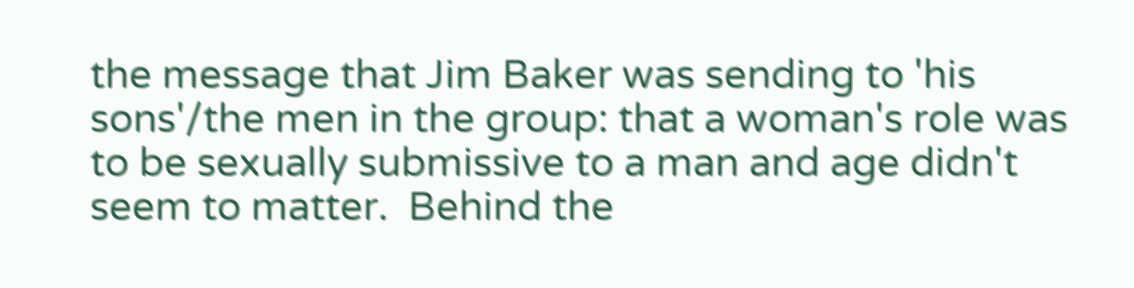the message that Jim Baker was sending to 'his sons'/the men in the group: that a woman's role was to be sexually submissive to a man and age didn't seem to matter.  Behind the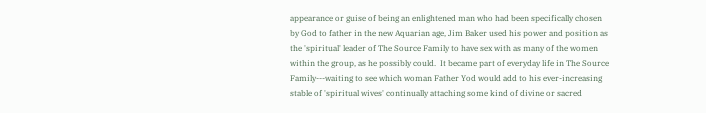appearance or guise of being an enlightened man who had been specifically chosen by God to father in the new Aquarian age, Jim Baker used his power and position as the 'spiritual' leader of The Source Family to have sex with as many of the women within the group, as he possibly could.  It became part of everyday life in The Source Family---waiting to see which woman Father Yod would add to his ever-increasing stable of 'spiritual wives' continually attaching some kind of divine or sacred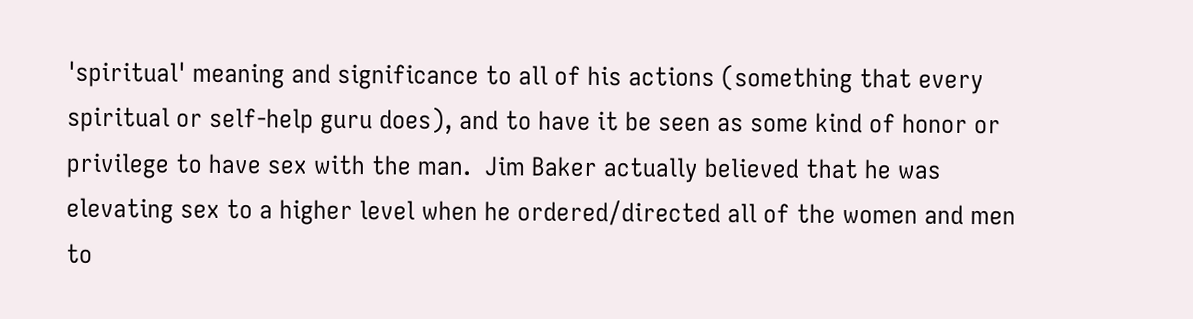'spiritual' meaning and significance to all of his actions (something that every spiritual or self-help guru does), and to have it be seen as some kind of honor or privilege to have sex with the man.  Jim Baker actually believed that he was elevating sex to a higher level when he ordered/directed all of the women and men to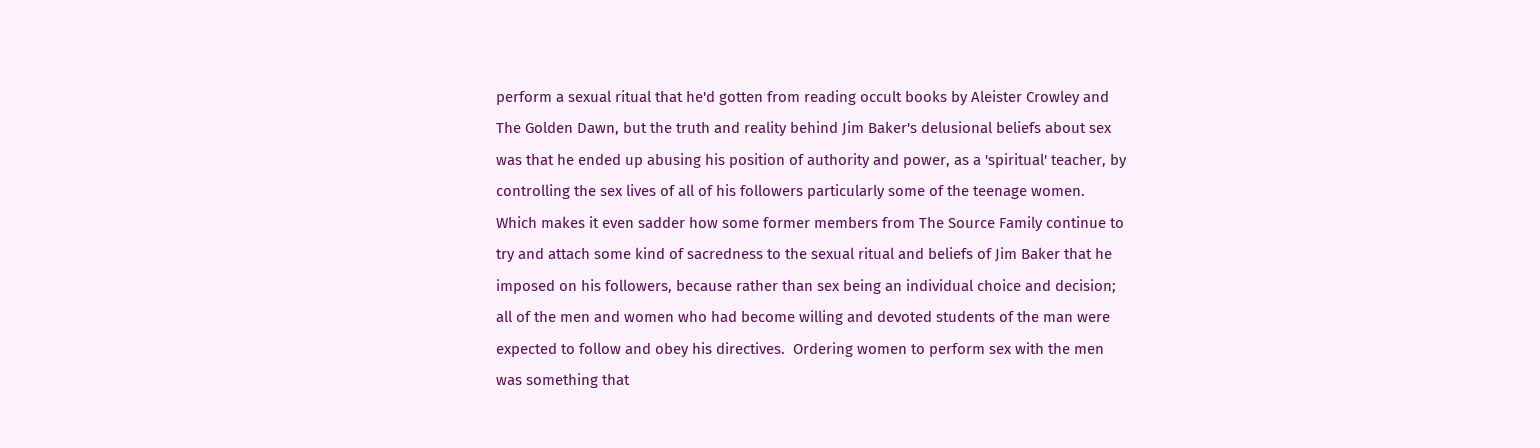perform a sexual ritual that he'd gotten from reading occult books by Aleister Crowley and The Golden Dawn, but the truth and reality behind Jim Baker's delusional beliefs about sex was that he ended up abusing his position of authority and power, as a 'spiritual' teacher, by controlling the sex lives of all of his followers particularly some of the teenage women.  Which makes it even sadder how some former members from The Source Family continue to try and attach some kind of sacredness to the sexual ritual and beliefs of Jim Baker that he imposed on his followers, because rather than sex being an individual choice and decision; all of the men and women who had become willing and devoted students of the man were expected to follow and obey his directives.  Ordering women to perform sex with the men was something that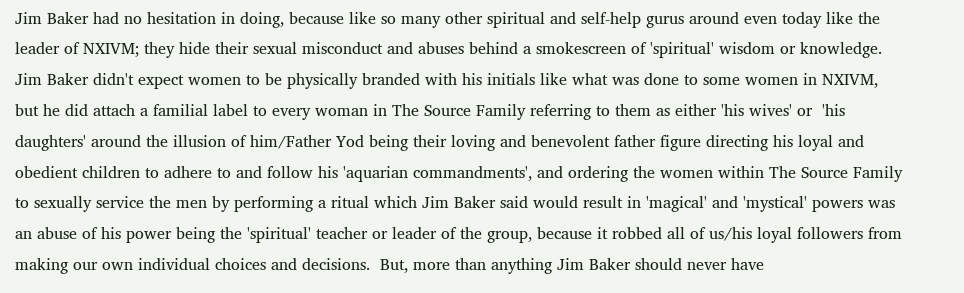Jim Baker had no hesitation in doing, because like so many other spiritual and self-help gurus around even today like the leader of NXIVM; they hide their sexual misconduct and abuses behind a smokescreen of 'spiritual' wisdom or knowledge.  Jim Baker didn't expect women to be physically branded with his initials like what was done to some women in NXIVM, but he did attach a familial label to every woman in The Source Family referring to them as either 'his wives' or  'his daughters' around the illusion of him/Father Yod being their loving and benevolent father figure directing his loyal and obedient children to adhere to and follow his 'aquarian commandments', and ordering the women within The Source Family to sexually service the men by performing a ritual which Jim Baker said would result in 'magical' and 'mystical' powers was an abuse of his power being the 'spiritual' teacher or leader of the group, because it robbed all of us/his loyal followers from making our own individual choices and decisions.  But, more than anything Jim Baker should never have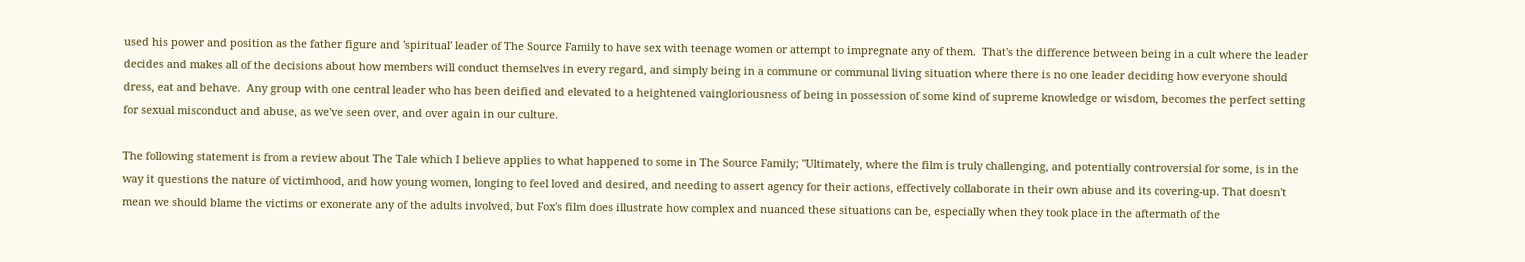used his power and position as the father figure and 'spiritual' leader of The Source Family to have sex with teenage women or attempt to impregnate any of them.  That's the difference between being in a cult where the leader decides and makes all of the decisions about how members will conduct themselves in every regard, and simply being in a commune or communal living situation where there is no one leader deciding how everyone should dress, eat and behave.  Any group with one central leader who has been deified and elevated to a heightened vaingloriousness of being in possession of some kind of supreme knowledge or wisdom, becomes the perfect setting for sexual misconduct and abuse, as we've seen over, and over again in our culture.

The following statement is from a review about The Tale which I believe applies to what happened to some in The Source Family; "Ultimately, where the film is truly challenging, and potentially controversial for some, is in the way it questions the nature of victimhood, and how young women, longing to feel loved and desired, and needing to assert agency for their actions, effectively collaborate in their own abuse and its covering-up. That doesn't mean we should blame the victims or exonerate any of the adults involved, but Fox's film does illustrate how complex and nuanced these situations can be, especially when they took place in the aftermath of the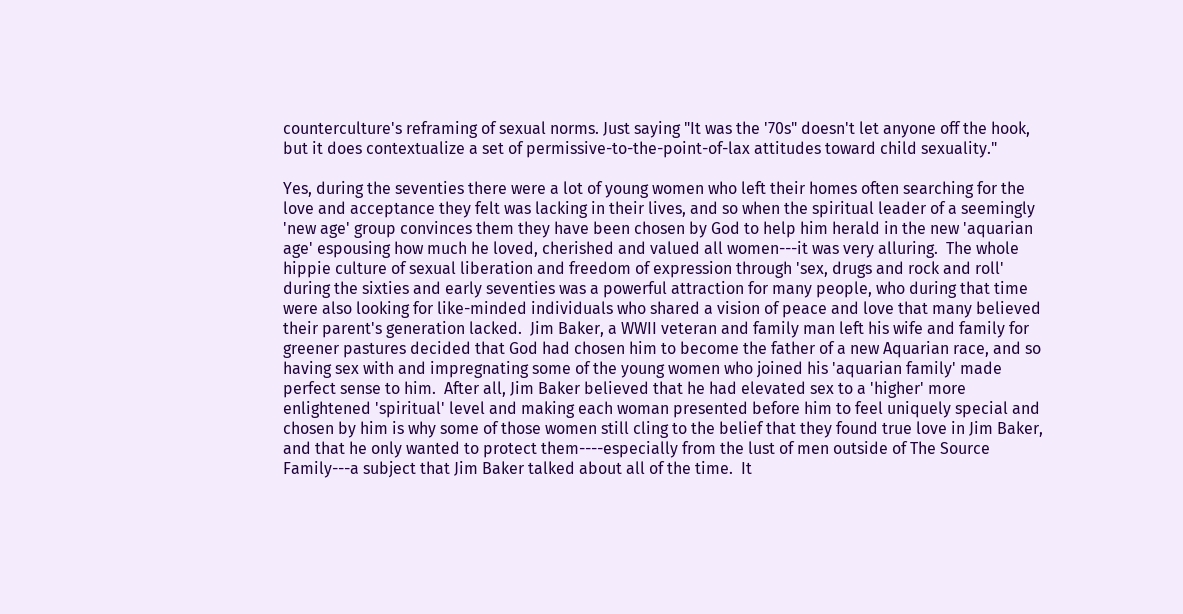counterculture's reframing of sexual norms. Just saying "It was the '70s" doesn't let anyone off the hook, but it does contextualize a set of permissive-to-the-point-of-lax attitudes toward child sexuality."

Yes, during the seventies there were a lot of young women who left their homes often searching for the love and acceptance they felt was lacking in their lives, and so when the spiritual leader of a seemingly 'new age' group convinces them they have been chosen by God to help him herald in the new 'aquarian age' espousing how much he loved, cherished and valued all women---it was very alluring.  The whole hippie culture of sexual liberation and freedom of expression through 'sex, drugs and rock and roll' during the sixties and early seventies was a powerful attraction for many people, who during that time were also looking for like-minded individuals who shared a vision of peace and love that many believed their parent's generation lacked.  Jim Baker, a WWII veteran and family man left his wife and family for greener pastures decided that God had chosen him to become the father of a new Aquarian race, and so having sex with and impregnating some of the young women who joined his 'aquarian family' made perfect sense to him.  After all, Jim Baker believed that he had elevated sex to a 'higher' more enlightened 'spiritual' level and making each woman presented before him to feel uniquely special and chosen by him is why some of those women still cling to the belief that they found true love in Jim Baker, and that he only wanted to protect them----especially from the lust of men outside of The Source Family---a subject that Jim Baker talked about all of the time.  It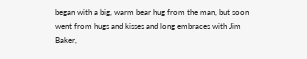began with a big, warm bear hug from the man, but soon went from hugs and kisses and long embraces with Jim Baker,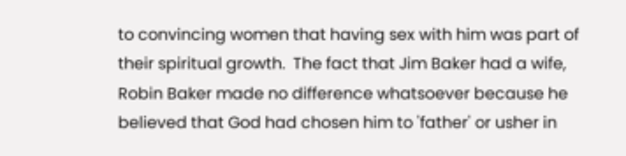to convincing women that having sex with him was part of their spiritual growth.  The fact that Jim Baker had a wife, Robin Baker made no difference whatsoever because he believed that God had chosen him to 'father' or usher in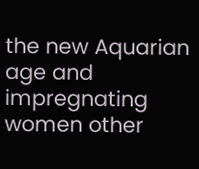the new Aquarian age and impregnating women other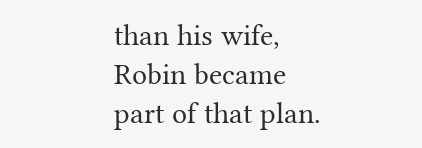than his wife, Robin became part of that plan.